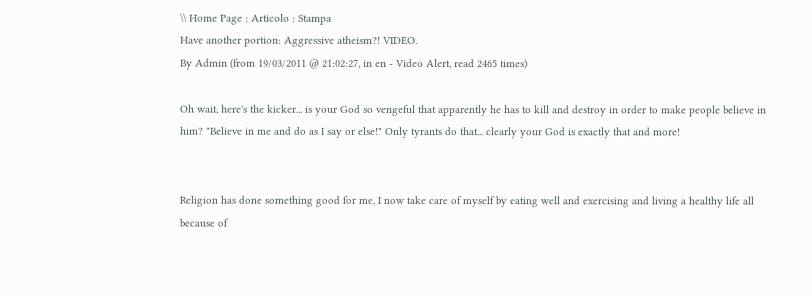\\ Home Page : Articolo : Stampa
Have another portion: Aggressive atheism?! VIDEO.
By Admin (from 19/03/2011 @ 21:02:27, in en - Video Alert, read 2465 times)

Oh wait, here's the kicker... is your God so vengeful that apparently he has to kill and destroy in order to make people believe in him? "Believe in me and do as I say or else!" Only tyrants do that... clearly your God is exactly that and more!


Religion has done something good for me, I now take care of myself by eating well and exercising and living a healthy life all because of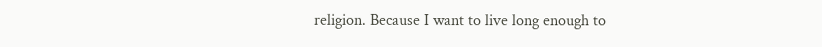religion. Because I want to live long enough to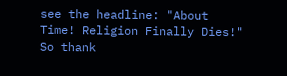see the headline: "About Time! Religion Finally Dies!" So thank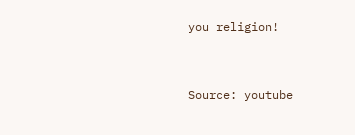you religion!


Source: youtube